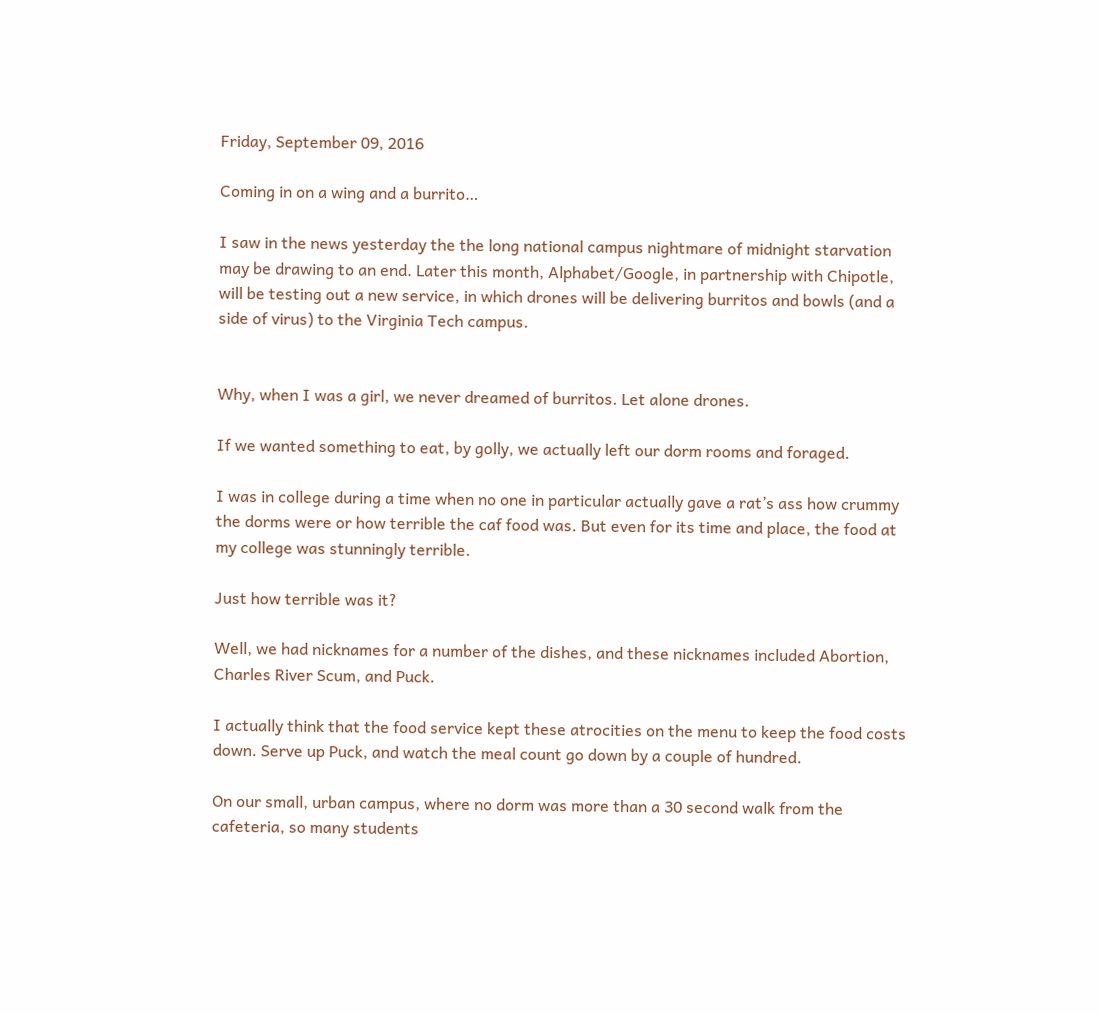Friday, September 09, 2016

Coming in on a wing and a burrito…

I saw in the news yesterday the the long national campus nightmare of midnight starvation may be drawing to an end. Later this month, Alphabet/Google, in partnership with Chipotle, will be testing out a new service, in which drones will be delivering burritos and bowls (and a side of virus) to the Virginia Tech campus.


Why, when I was a girl, we never dreamed of burritos. Let alone drones.

If we wanted something to eat, by golly, we actually left our dorm rooms and foraged.

I was in college during a time when no one in particular actually gave a rat’s ass how crummy the dorms were or how terrible the caf food was. But even for its time and place, the food at my college was stunningly terrible.

Just how terrible was it?

Well, we had nicknames for a number of the dishes, and these nicknames included Abortion, Charles River Scum, and Puck.

I actually think that the food service kept these atrocities on the menu to keep the food costs down. Serve up Puck, and watch the meal count go down by a couple of hundred.

On our small, urban campus, where no dorm was more than a 30 second walk from the cafeteria, so many students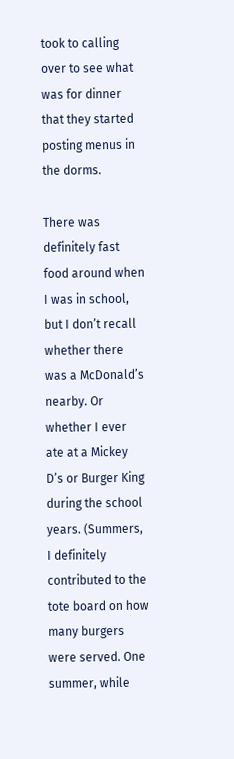took to calling over to see what was for dinner that they started posting menus in the dorms.

There was definitely fast food around when I was in school, but I don’t recall whether there was a McDonald’s nearby. Or whether I ever ate at a Mickey D’s or Burger King during the school years. (Summers, I definitely contributed to the tote board on how many burgers were served. One summer, while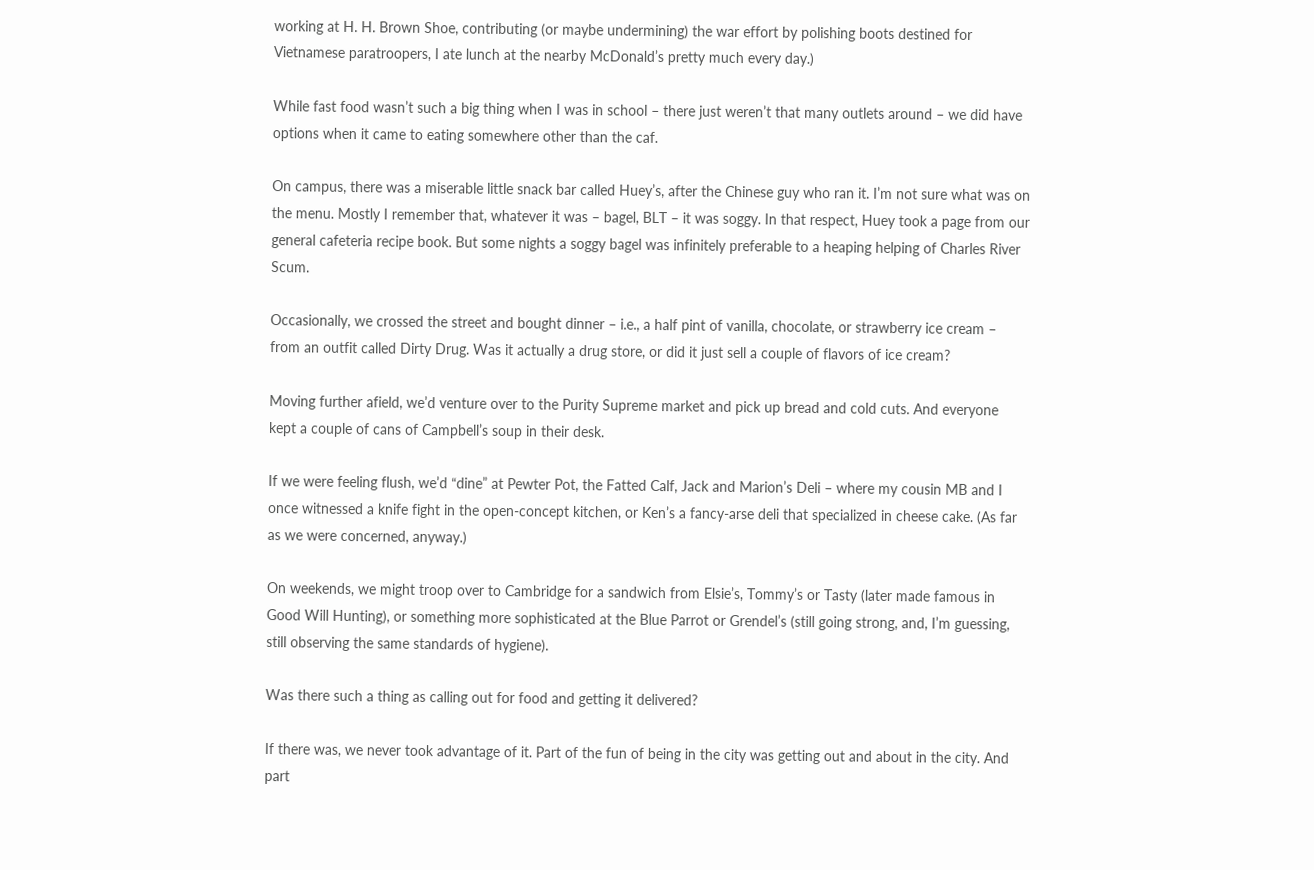working at H. H. Brown Shoe, contributing (or maybe undermining) the war effort by polishing boots destined for Vietnamese paratroopers, I ate lunch at the nearby McDonald’s pretty much every day.)

While fast food wasn’t such a big thing when I was in school – there just weren’t that many outlets around – we did have options when it came to eating somewhere other than the caf.

On campus, there was a miserable little snack bar called Huey’s, after the Chinese guy who ran it. I’m not sure what was on the menu. Mostly I remember that, whatever it was – bagel, BLT – it was soggy. In that respect, Huey took a page from our general cafeteria recipe book. But some nights a soggy bagel was infinitely preferable to a heaping helping of Charles River Scum.

Occasionally, we crossed the street and bought dinner – i.e., a half pint of vanilla, chocolate, or strawberry ice cream – from an outfit called Dirty Drug. Was it actually a drug store, or did it just sell a couple of flavors of ice cream?

Moving further afield, we’d venture over to the Purity Supreme market and pick up bread and cold cuts. And everyone kept a couple of cans of Campbell’s soup in their desk.

If we were feeling flush, we’d “dine” at Pewter Pot, the Fatted Calf, Jack and Marion’s Deli – where my cousin MB and I once witnessed a knife fight in the open-concept kitchen, or Ken’s a fancy-arse deli that specialized in cheese cake. (As far as we were concerned, anyway.)

On weekends, we might troop over to Cambridge for a sandwich from Elsie’s, Tommy’s or Tasty (later made famous in Good Will Hunting), or something more sophisticated at the Blue Parrot or Grendel’s (still going strong, and, I’m guessing, still observing the same standards of hygiene).

Was there such a thing as calling out for food and getting it delivered?

If there was, we never took advantage of it. Part of the fun of being in the city was getting out and about in the city. And part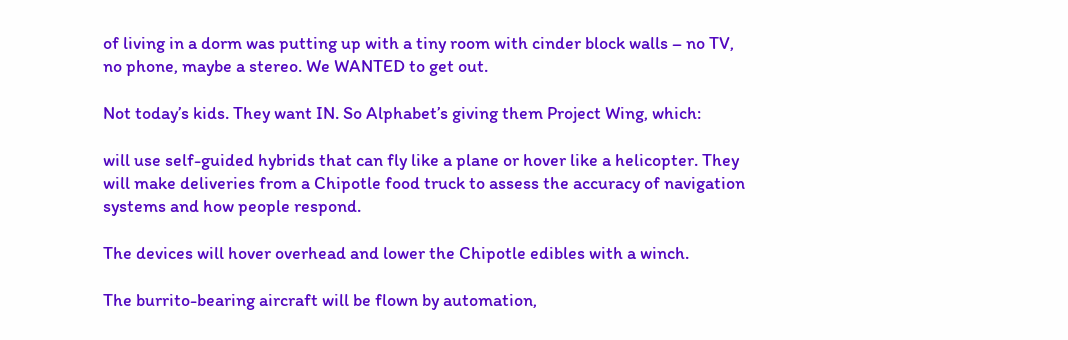of living in a dorm was putting up with a tiny room with cinder block walls – no TV, no phone, maybe a stereo. We WANTED to get out.

Not today’s kids. They want IN. So Alphabet’s giving them Project Wing, which:

will use self-guided hybrids that can fly like a plane or hover like a helicopter. They will make deliveries from a Chipotle food truck to assess the accuracy of navigation systems and how people respond.

The devices will hover overhead and lower the Chipotle edibles with a winch.

The burrito-bearing aircraft will be flown by automation,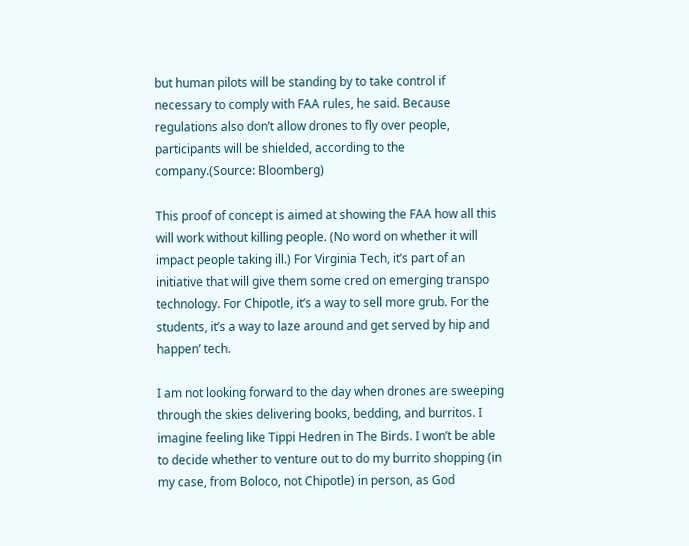but human pilots will be standing by to take control if necessary to comply with FAA rules, he said. Because regulations also don’t allow drones to fly over people, participants will be shielded, according to the company.(Source: Bloomberg)

This proof of concept is aimed at showing the FAA how all this will work without killing people. (No word on whether it will impact people taking ill.) For Virginia Tech, it’s part of an initiative that will give them some cred on emerging transpo technology. For Chipotle, it’s a way to sell more grub. For the students, it’s a way to laze around and get served by hip and happen’ tech.

I am not looking forward to the day when drones are sweeping through the skies delivering books, bedding, and burritos. I imagine feeling like Tippi Hedren in The Birds. I won’t be able to decide whether to venture out to do my burrito shopping (in my case, from Boloco, not Chipotle) in person, as God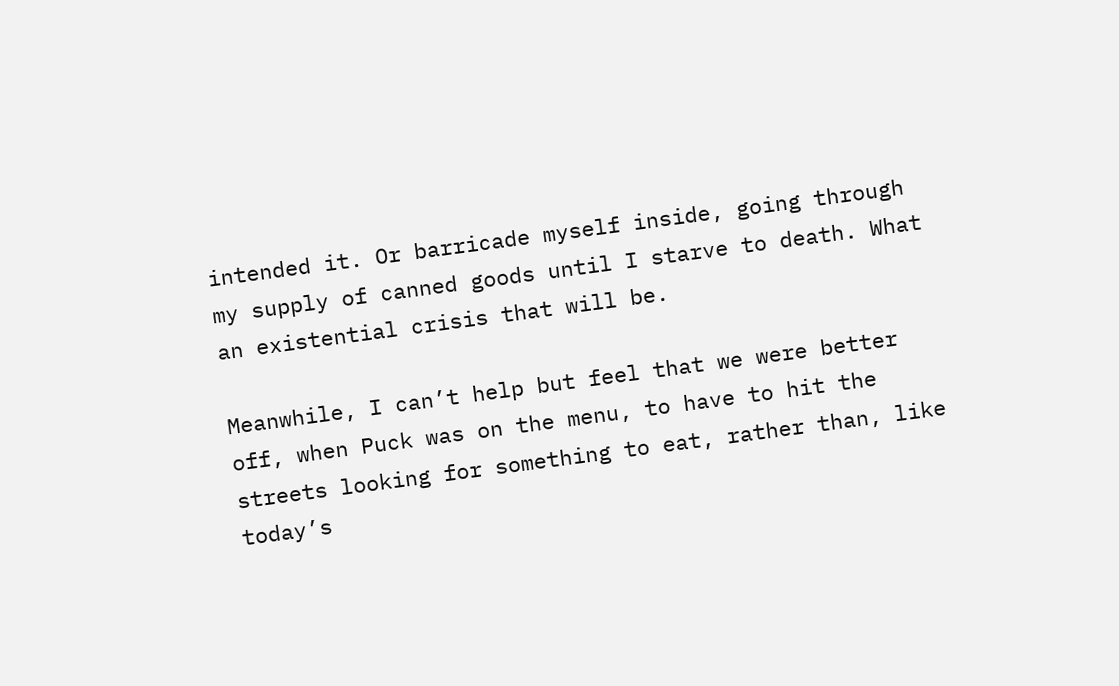intended it. Or barricade myself inside, going through my supply of canned goods until I starve to death. What an existential crisis that will be.

Meanwhile, I can’t help but feel that we were better off, when Puck was on the menu, to have to hit the streets looking for something to eat, rather than, like today’s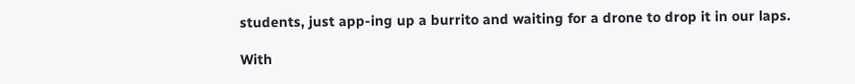students, just app-ing up a burrito and waiting for a drone to drop it in our laps.

With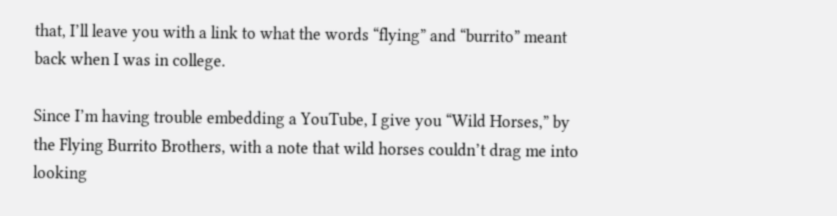that, I’ll leave you with a link to what the words “flying” and “burrito” meant back when I was in college.

Since I’m having trouble embedding a YouTube, I give you “Wild Horses,” by the Flying Burrito Brothers, with a note that wild horses couldn’t drag me into looking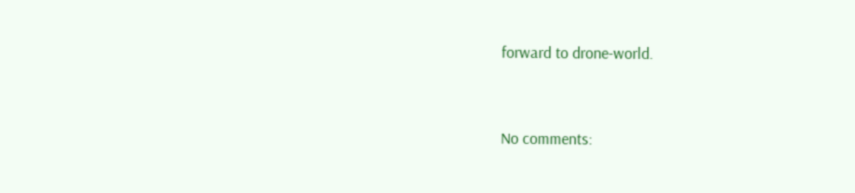forward to drone-world.


No comments: